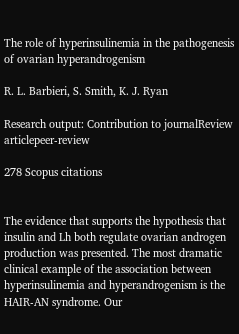The role of hyperinsulinemia in the pathogenesis of ovarian hyperandrogenism

R. L. Barbieri, S. Smith, K. J. Ryan

Research output: Contribution to journalReview articlepeer-review

278 Scopus citations


The evidence that supports the hypothesis that insulin and Lh both regulate ovarian androgen production was presented. The most dramatic clinical example of the association between hyperinsulinemia and hyperandrogenism is the HAIR-AN syndrome. Our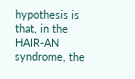hypothesis is that, in the HAIR-AN syndrome, the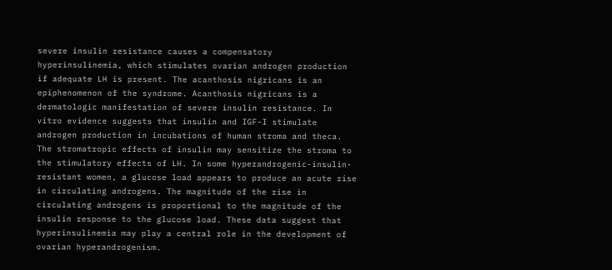severe insulin resistance causes a compensatory hyperinsulinemia, which stimulates ovarian androgen production if adequate LH is present. The acanthosis nigricans is an epiphenomenon of the syndrome. Acanthosis nigricans is a dermatologic manifestation of severe insulin resistance. In vitro evidence suggests that insulin and IGF-I stimulate androgen production in incubations of human stroma and theca. The stromatropic effects of insulin may sensitize the stroma to the stimulatory effects of LH. In some hyperandrogenic-insulin-resistant women, a glucose load appears to produce an acute rise in circulating androgens. The magnitude of the rise in circulating androgens is proportional to the magnitude of the insulin response to the glucose load. These data suggest that hyperinsulinemia may play a central role in the development of ovarian hyperandrogenism.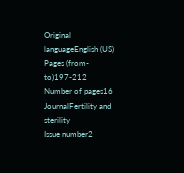Original languageEnglish (US)
Pages (from-to)197-212
Number of pages16
JournalFertility and sterility
Issue number2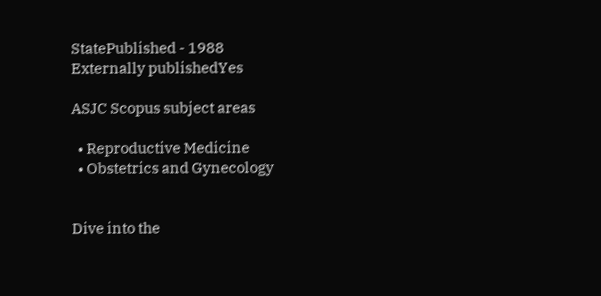StatePublished - 1988
Externally publishedYes

ASJC Scopus subject areas

  • Reproductive Medicine
  • Obstetrics and Gynecology


Dive into the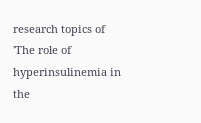research topics of 'The role of hyperinsulinemia in the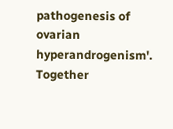pathogenesis of ovarian hyperandrogenism'. Together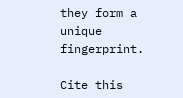they form a unique fingerprint.

Cite this